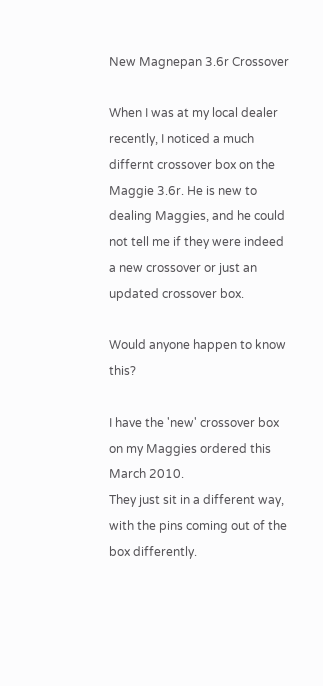New Magnepan 3.6r Crossover

When I was at my local dealer recently, I noticed a much differnt crossover box on the Maggie 3.6r. He is new to dealing Maggies, and he could not tell me if they were indeed a new crossover or just an updated crossover box.

Would anyone happen to know this?

I have the 'new' crossover box on my Maggies ordered this March 2010.
They just sit in a different way, with the pins coming out of the box differently.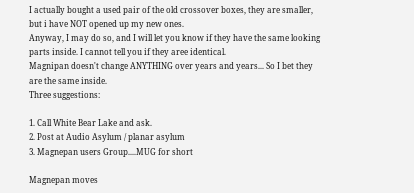I actually bought a used pair of the old crossover boxes, they are smaller, but i have NOT opened up my new ones.
Anyway, I may do so, and I will let you know if they have the same looking parts inside. I cannot tell you if they aree identical.
Magnipan doesn't change ANYTHING over years and years... So I bet they are the same inside.
Three suggestions:

1. Call White Bear Lake and ask.
2. Post at Audio Asylum / planar asylum
3. Magnepan users Group....MUG for short

Magnepan moves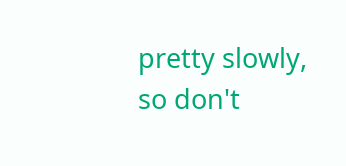pretty slowly, so don't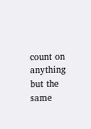count on anything but the same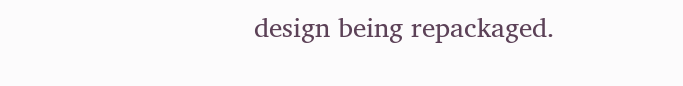design being repackaged.